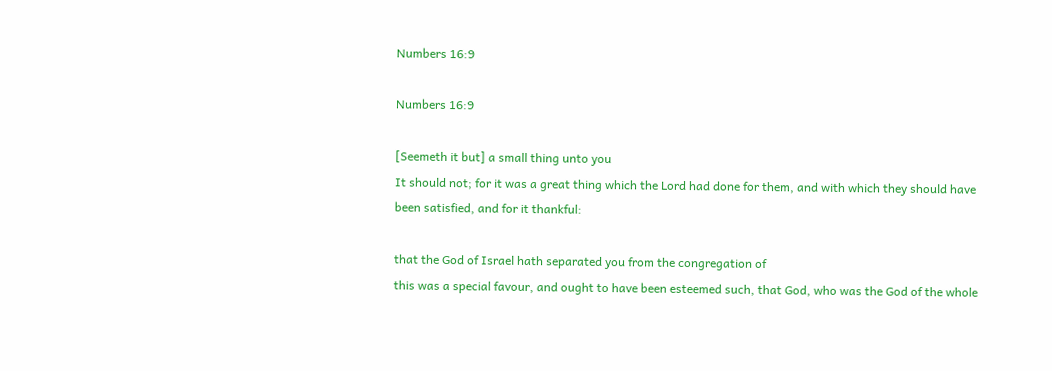Numbers 16:9

Numbers 16:9

[Seemeth it but] a small thing unto you
It should not; for it was a great thing which the Lord had done for them, and with which they should have been satisfied, and for it thankful:

that the God of Israel hath separated you from the congregation of
this was a special favour, and ought to have been esteemed such, that God, who was the God of the whole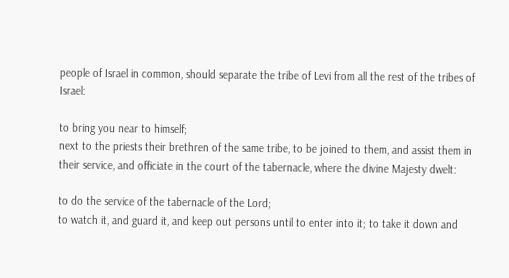people of Israel in common, should separate the tribe of Levi from all the rest of the tribes of Israel:

to bring you near to himself;
next to the priests their brethren of the same tribe, to be joined to them, and assist them in their service, and officiate in the court of the tabernacle, where the divine Majesty dwelt:

to do the service of the tabernacle of the Lord;
to watch it, and guard it, and keep out persons until to enter into it; to take it down and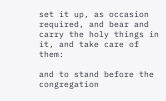set it up, as occasion required, and bear and carry the holy things in it, and take care of them:

and to stand before the congregation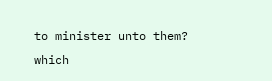to minister unto them?
which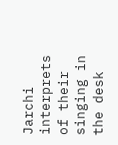Jarchi interprets of their singing in the desk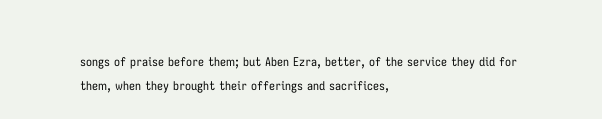songs of praise before them; but Aben Ezra, better, of the service they did for them, when they brought their offerings and sacrifices,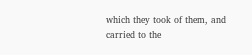which they took of them, and carried to the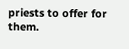priests to offer for them.